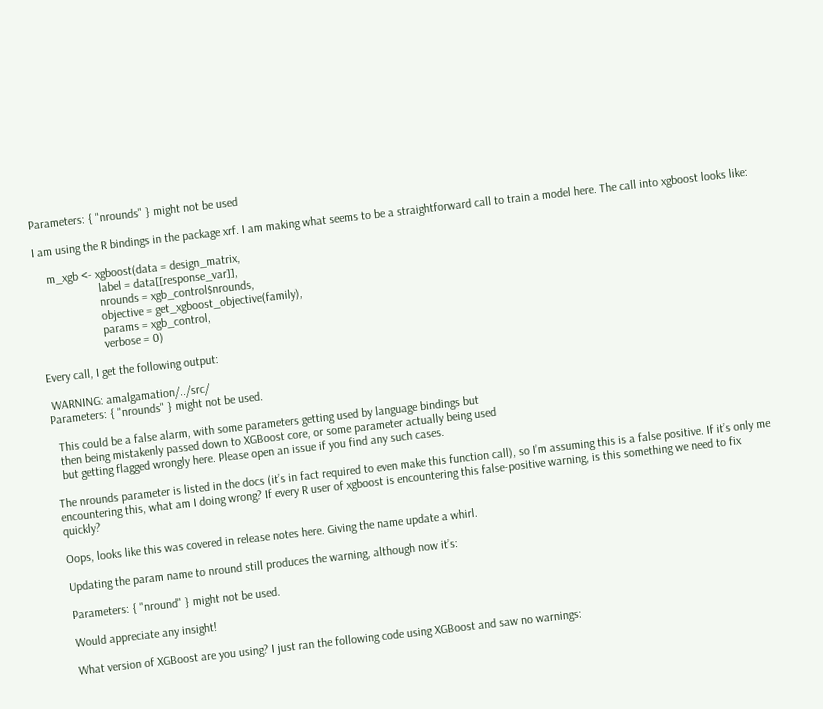Parameters: { "nrounds" } might not be used

I am using the R bindings in the package xrf. I am making what seems to be a straightforward call to train a model here. The call into xgboost looks like:

    m_xgb <- xgboost(data = design_matrix,
                     label = data[[response_var]],
                     nrounds = xgb_control$nrounds,
                     objective = get_xgboost_objective(family),
                     params = xgb_control,
                     verbose = 0)

Every call, I get the following output:

 WARNING: amalgamation/../src/
Parameters: { "nrounds" } might not be used.

  This could be a false alarm, with some parameters getting used by language bindings but
  then being mistakenly passed down to XGBoost core, or some parameter actually being used
  but getting flagged wrongly here. Please open an issue if you find any such cases.

The nrounds parameter is listed in the docs (it’s in fact required to even make this function call), so I’m assuming this is a false positive. If it’s only me encountering this, what am I doing wrong? If every R user of xgboost is encountering this false-positive warning, is this something we need to fix quickly?

Oops, looks like this was covered in release notes here. Giving the name update a whirl.

Updating the param name to nround still produces the warning, although now it’s:

Parameters: { "nround" } might not be used.

Would appreciate any insight!

What version of XGBoost are you using? I just ran the following code using XGBoost and saw no warnings: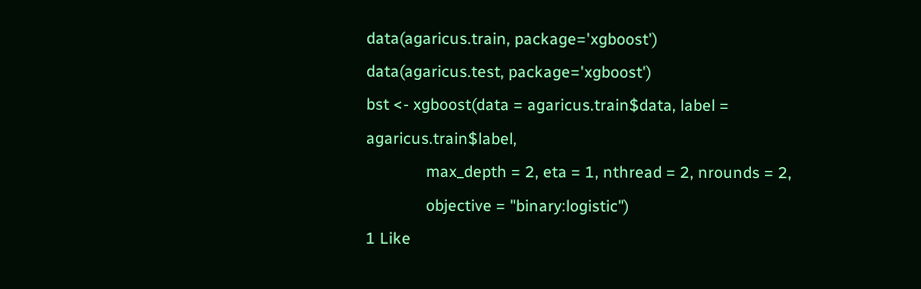data(agaricus.train, package='xgboost')
data(agaricus.test, package='xgboost')
bst <- xgboost(data = agaricus.train$data, label = agaricus.train$label,
               max_depth = 2, eta = 1, nthread = 2, nrounds = 2,
               objective = "binary:logistic")
1 Like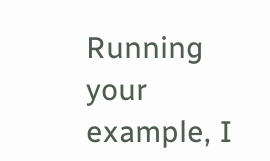Running your example, I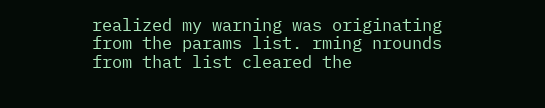realized my warning was originating from the params list. rming nrounds from that list cleared the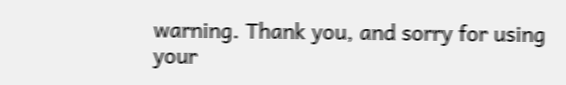warning. Thank you, and sorry for using your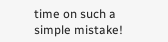time on such a simple mistake!